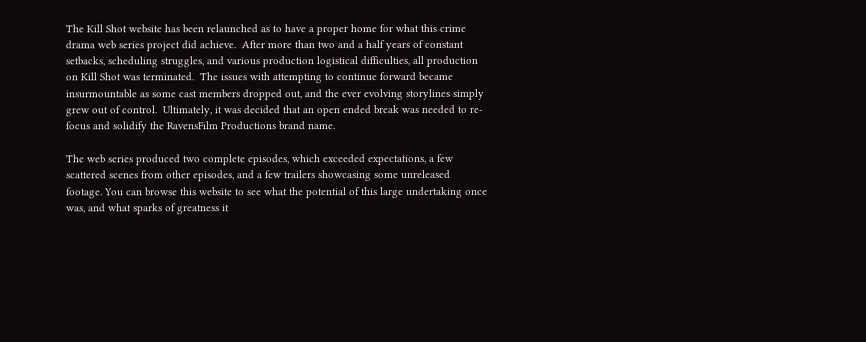The Kill Shot website has been relaunched as to have a proper home for what this crime drama web series project did achieve.  After more than two and a half years of constant setbacks, scheduling struggles, and various production logistical difficulties, all production on Kill Shot was terminated.  The issues with attempting to continue forward became insurmountable as some cast members dropped out, and the ever evolving storylines simply grew out of control.  Ultimately, it was decided that an open ended break was needed to re-focus and solidify the RavensFilm Productions brand name.

The web series produced two complete episodes, which exceeded expectations, a few scattered scenes from other episodes, and a few trailers showcasing some unreleased footage. You can browse this website to see what the potential of this large undertaking once was, and what sparks of greatness it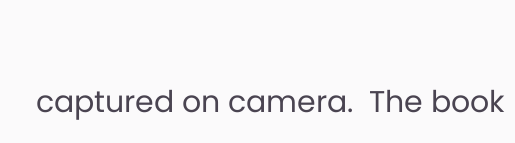captured on camera.  The book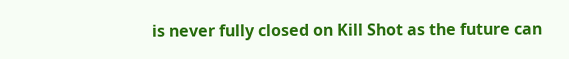is never fully closed on Kill Shot as the future can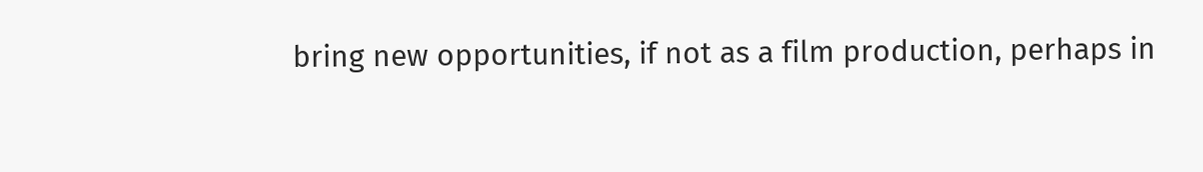bring new opportunities, if not as a film production, perhaps in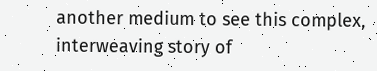another medium to see this complex, interweaving story of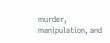murder, manipulation, and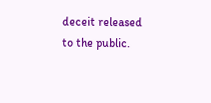deceit released to the public.